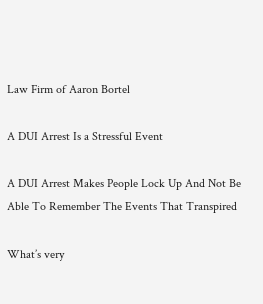Law Firm of Aaron Bortel

A DUI Arrest Is a Stressful Event

A DUI Arrest Makes People Lock Up And Not Be Able To Remember The Events That Transpired

What’s very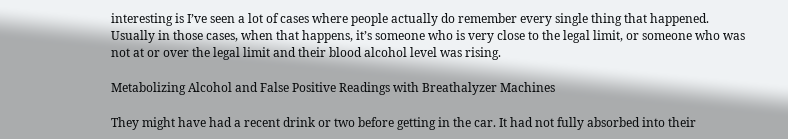interesting is I’ve seen a lot of cases where people actually do remember every single thing that happened. Usually in those cases, when that happens, it’s someone who is very close to the legal limit, or someone who was not at or over the legal limit and their blood alcohol level was rising.

Metabolizing Alcohol and False Positive Readings with Breathalyzer Machines

They might have had a recent drink or two before getting in the car. It had not fully absorbed into their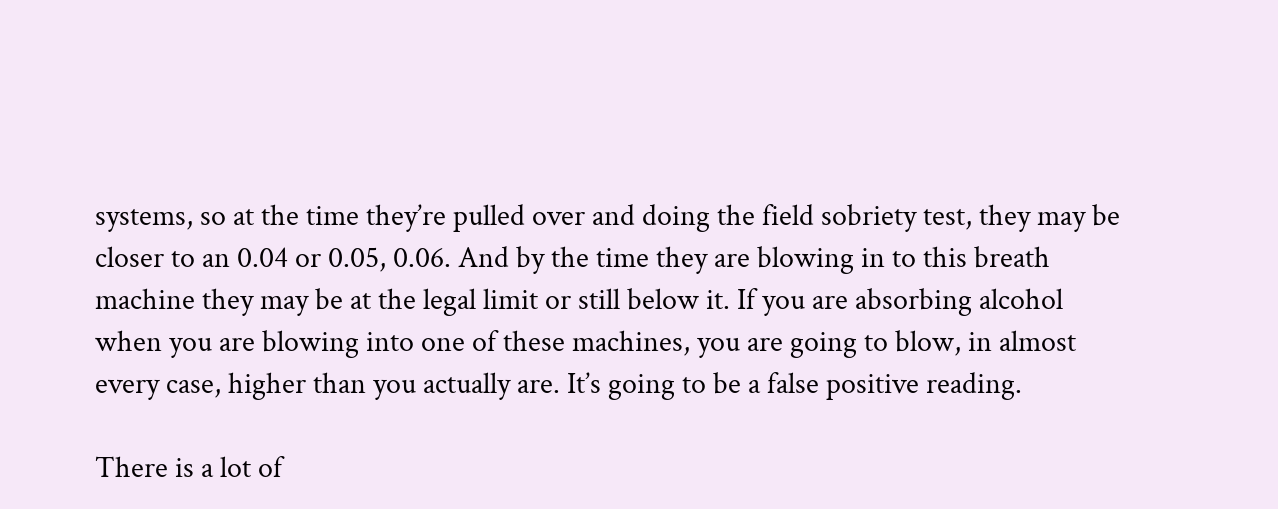systems, so at the time they’re pulled over and doing the field sobriety test, they may be closer to an 0.04 or 0.05, 0.06. And by the time they are blowing in to this breath machine they may be at the legal limit or still below it. If you are absorbing alcohol when you are blowing into one of these machines, you are going to blow, in almost every case, higher than you actually are. It’s going to be a false positive reading.

There is a lot of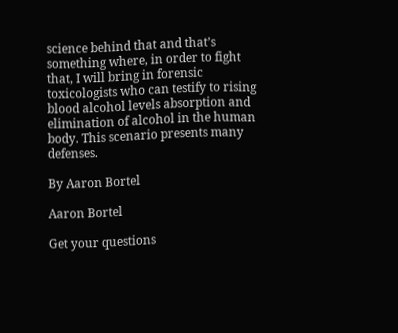science behind that and that’s something where, in order to fight that, I will bring in forensic toxicologists who can testify to rising blood alcohol levels absorption and elimination of alcohol in the human body. This scenario presents many defenses.

By Aaron Bortel

Aaron Bortel

Get your questions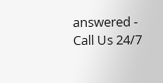answered - Call Us 24/7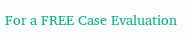For a FREE Case Evaluation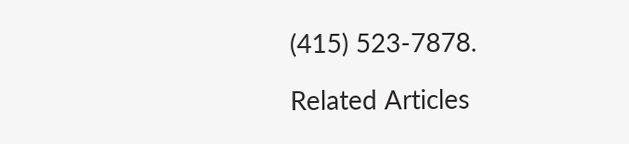(415) 523-7878.

Related Articles